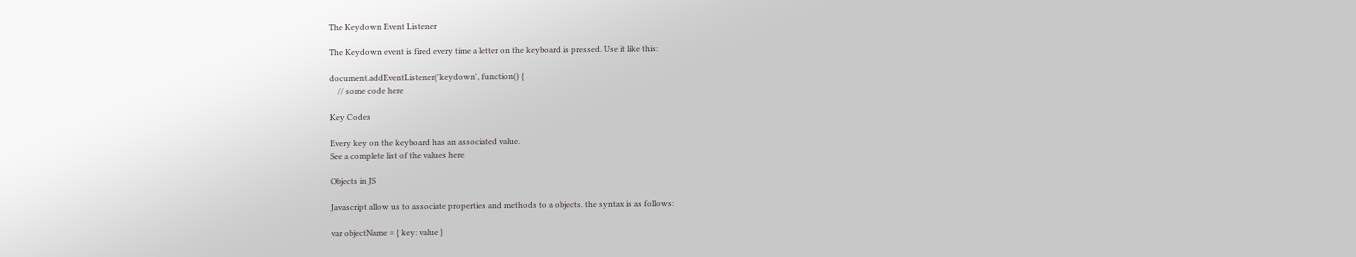The Keydown Event Listener

The Keydown event is fired every time a letter on the keyboard is pressed. Use it like this:

document.addEventListener('keydown', function() {
    // some code here

Key Codes

Every key on the keyboard has an associated value.
See a complete list of the values here

Objects in JS

Javascript allow us to associate properties and methods to a objects. the syntax is as follows:

var objectName = { key: value }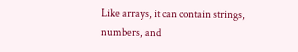Like arrays, it can contain strings, numbers, and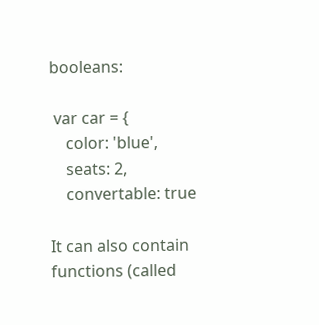booleans:

 var car = {
    color: 'blue',
    seats: 2,
    convertable: true

It can also contain functions (called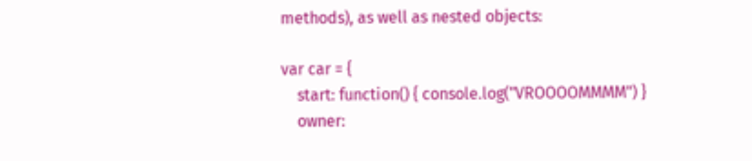methods), as well as nested objects:

var car = {
    start: function() { console.log("VROOOOMMMM") }
    owner: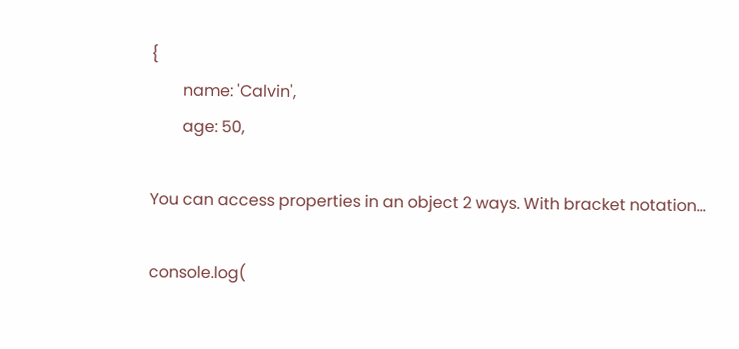{
        name: 'Calvin',
        age: 50,

You can access properties in an object 2 ways. With bracket notation…

console.log(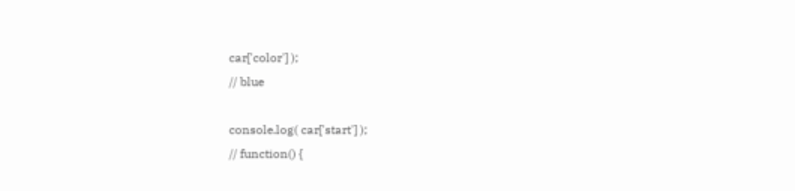car['color'] );
// blue

console.log( car['start'] );
// function() {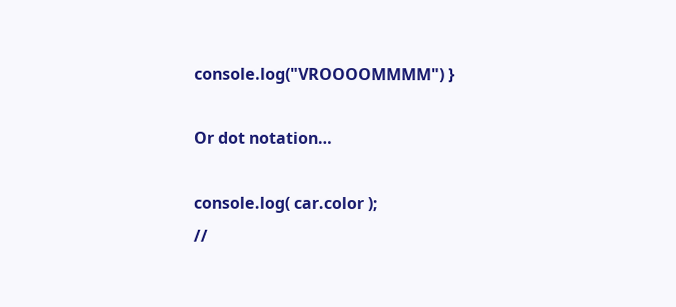console.log("VROOOOMMMM") }

Or dot notation…

console.log( car.color );
//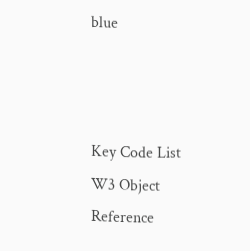blue



Key Code List
W3 Object Reference